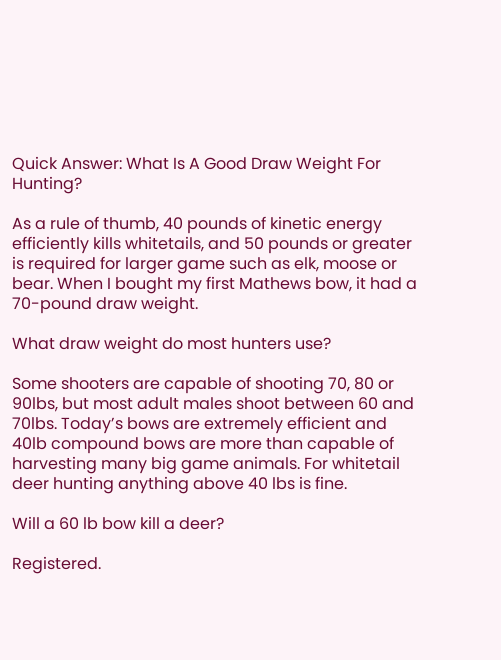Quick Answer: What Is A Good Draw Weight For Hunting?

As a rule of thumb, 40 pounds of kinetic energy efficiently kills whitetails, and 50 pounds or greater is required for larger game such as elk, moose or bear. When I bought my first Mathews bow, it had a 70-pound draw weight.

What draw weight do most hunters use?

Some shooters are capable of shooting 70, 80 or 90lbs, but most adult males shoot between 60 and 70lbs. Today’s bows are extremely efficient and 40lb compound bows are more than capable of harvesting many big game animals. For whitetail deer hunting anything above 40 lbs is fine.

Will a 60 lb bow kill a deer?

Registered.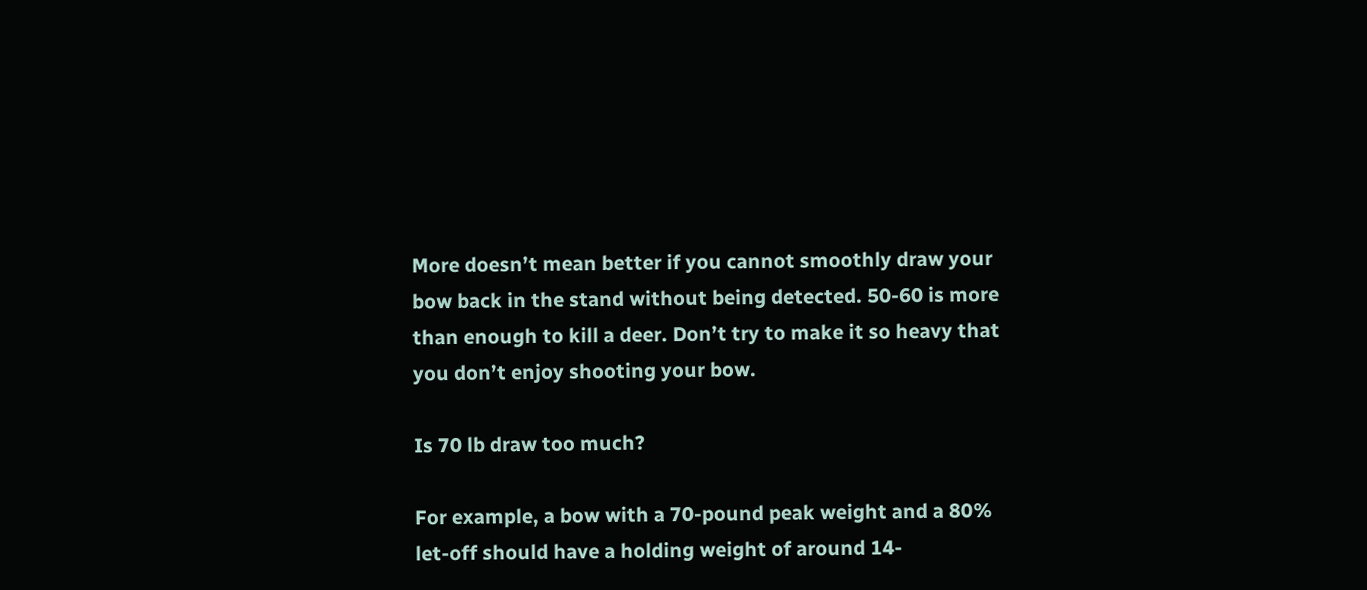More doesn’t mean better if you cannot smoothly draw your bow back in the stand without being detected. 50-60 is more than enough to kill a deer. Don’t try to make it so heavy that you don’t enjoy shooting your bow.

Is 70 lb draw too much?

For example, a bow with a 70-pound peak weight and a 80% let-off should have a holding weight of around 14-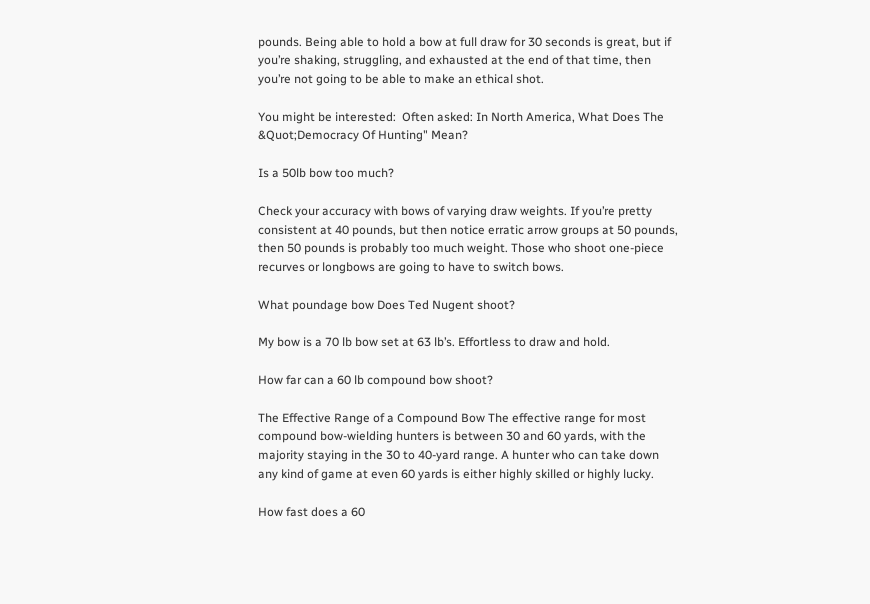pounds. Being able to hold a bow at full draw for 30 seconds is great, but if you’re shaking, struggling, and exhausted at the end of that time, then you’re not going to be able to make an ethical shot.

You might be interested:  Often asked: In North America, What Does The &Quot;Democracy Of Hunting" Mean?

Is a 50lb bow too much?

Check your accuracy with bows of varying draw weights. If you’re pretty consistent at 40 pounds, but then notice erratic arrow groups at 50 pounds, then 50 pounds is probably too much weight. Those who shoot one-piece recurves or longbows are going to have to switch bows.

What poundage bow Does Ted Nugent shoot?

My bow is a 70 lb bow set at 63 lb’s. Effortless to draw and hold.

How far can a 60 lb compound bow shoot?

The Effective Range of a Compound Bow The effective range for most compound bow-wielding hunters is between 30 and 60 yards, with the majority staying in the 30 to 40-yard range. A hunter who can take down any kind of game at even 60 yards is either highly skilled or highly lucky.

How fast does a 60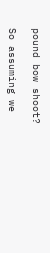pound bow shoot?

So assuming we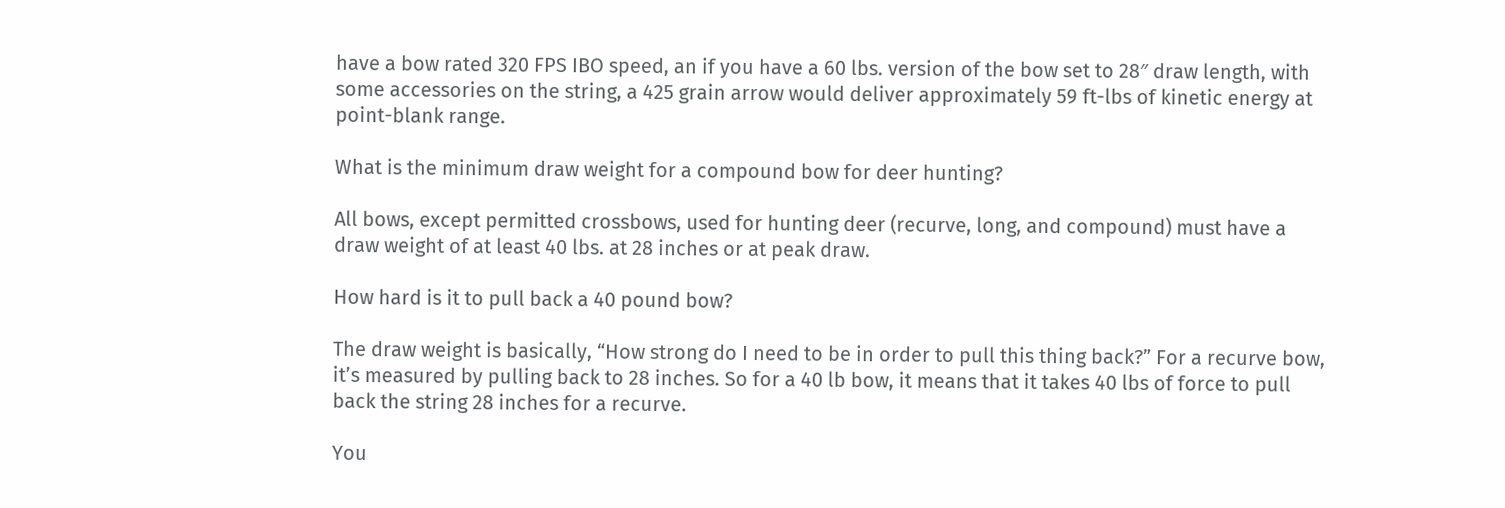have a bow rated 320 FPS IBO speed, an if you have a 60 lbs. version of the bow set to 28″ draw length, with some accessories on the string, a 425 grain arrow would deliver approximately 59 ft-lbs of kinetic energy at point-blank range.

What is the minimum draw weight for a compound bow for deer hunting?

All bows, except permitted crossbows, used for hunting deer (recurve, long, and compound) must have a draw weight of at least 40 lbs. at 28 inches or at peak draw.

How hard is it to pull back a 40 pound bow?

The draw weight is basically, “How strong do I need to be in order to pull this thing back?” For a recurve bow, it’s measured by pulling back to 28 inches. So for a 40 lb bow, it means that it takes 40 lbs of force to pull back the string 28 inches for a recurve.

You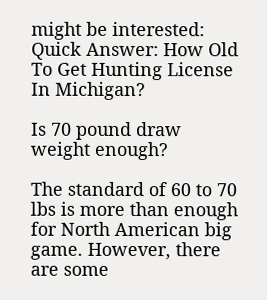might be interested:  Quick Answer: How Old To Get Hunting License In Michigan?

Is 70 pound draw weight enough?

The standard of 60 to 70 lbs is more than enough for North American big game. However, there are some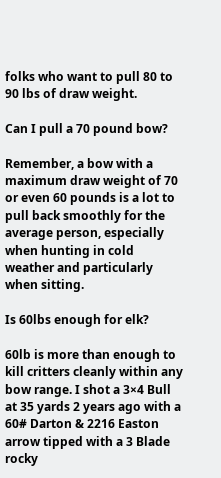folks who want to pull 80 to 90 lbs of draw weight.

Can I pull a 70 pound bow?

Remember, a bow with a maximum draw weight of 70 or even 60 pounds is a lot to pull back smoothly for the average person, especially when hunting in cold weather and particularly when sitting.

Is 60lbs enough for elk?

60lb is more than enough to kill critters cleanly within any bow range. I shot a 3×4 Bull at 35 yards 2 years ago with a 60# Darton & 2216 Easton arrow tipped with a 3 Blade rocky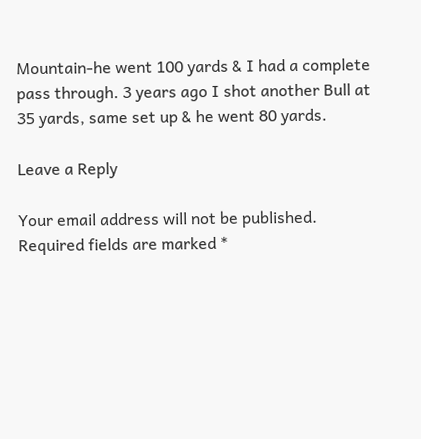Mountain-he went 100 yards & I had a complete pass through. 3 years ago I shot another Bull at 35 yards, same set up & he went 80 yards.

Leave a Reply

Your email address will not be published. Required fields are marked *